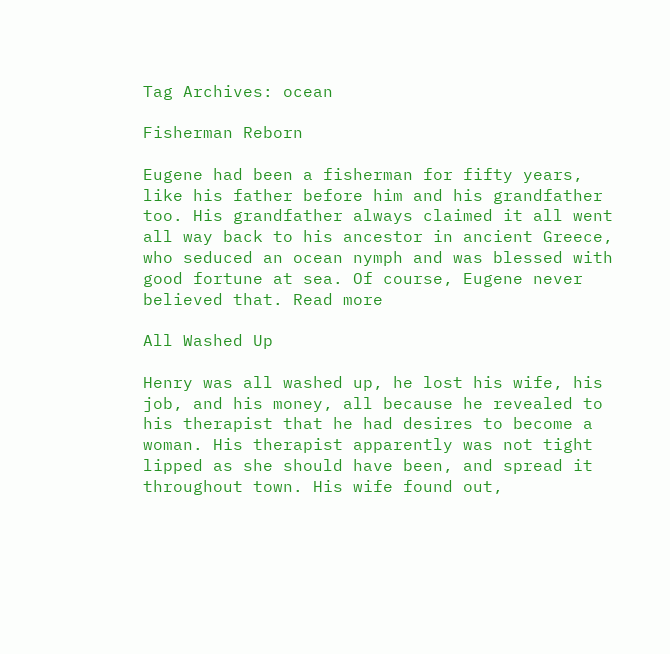Tag Archives: ocean

Fisherman Reborn

Eugene had been a fisherman for fifty years, like his father before him and his grandfather too. His grandfather always claimed it all went all way back to his ancestor in ancient Greece, who seduced an ocean nymph and was blessed with good fortune at sea. Of course, Eugene never believed that. Read more

All Washed Up

Henry was all washed up, he lost his wife, his job, and his money, all because he revealed to his therapist that he had desires to become a woman. His therapist apparently was not tight lipped as she should have been, and spread it throughout town. His wife found out,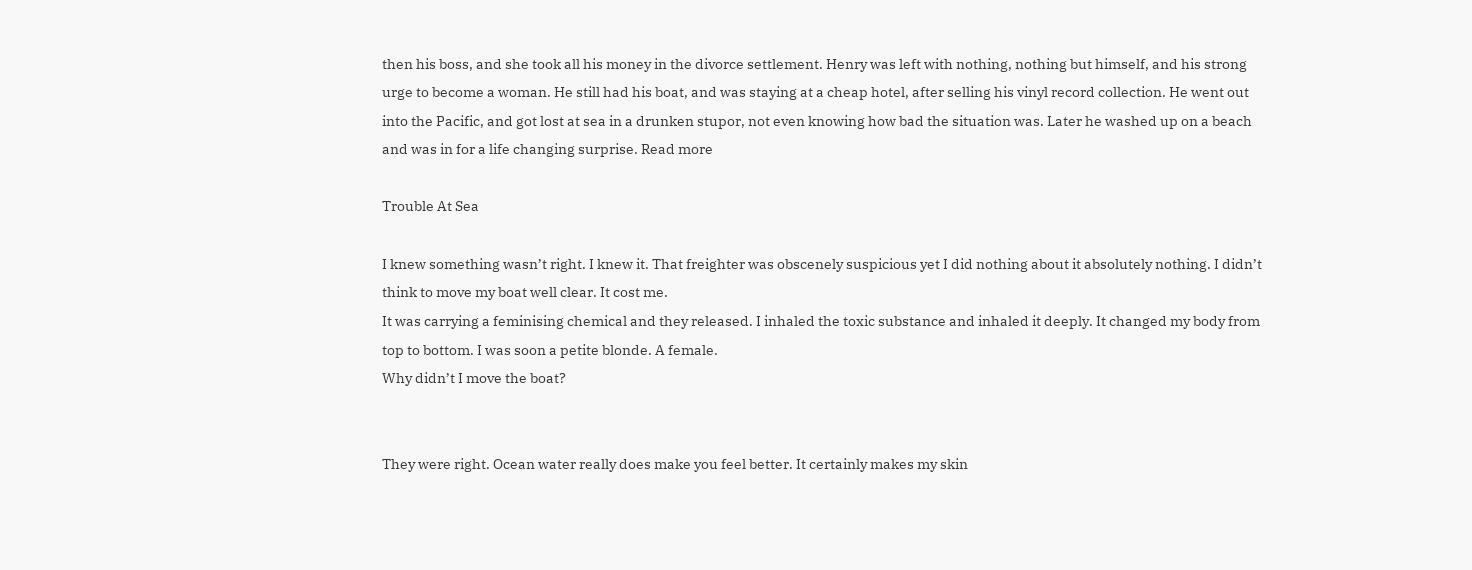then his boss, and she took all his money in the divorce settlement. Henry was left with nothing, nothing but himself, and his strong urge to become a woman. He still had his boat, and was staying at a cheap hotel, after selling his vinyl record collection. He went out into the Pacific, and got lost at sea in a drunken stupor, not even knowing how bad the situation was. Later he washed up on a beach and was in for a life changing surprise. Read more

Trouble At Sea

I knew something wasn’t right. I knew it. That freighter was obscenely suspicious yet I did nothing about it absolutely nothing. I didn’t think to move my boat well clear. It cost me.
It was carrying a feminising chemical and they released. I inhaled the toxic substance and inhaled it deeply. It changed my body from top to bottom. I was soon a petite blonde. A female.
Why didn’t I move the boat?


They were right. Ocean water really does make you feel better. It certainly makes my skin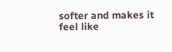softer and makes it feel like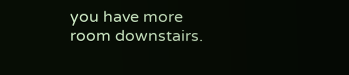you have more room downstairs.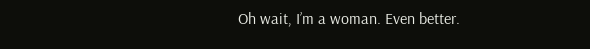Oh wait, I’m a woman. Even better.